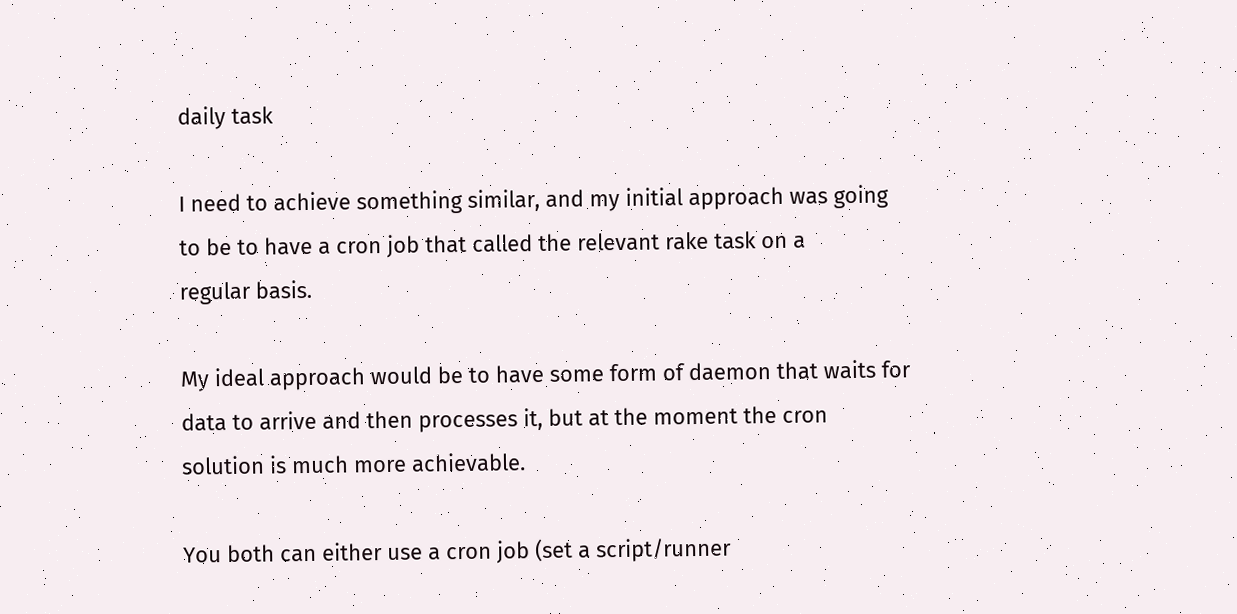daily task

I need to achieve something similar, and my initial approach was going
to be to have a cron job that called the relevant rake task on a
regular basis.

My ideal approach would be to have some form of daemon that waits for
data to arrive and then processes it, but at the moment the cron
solution is much more achievable.

You both can either use a cron job (set a script/runner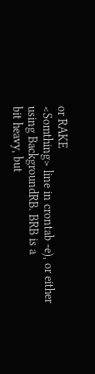or RAKE
<Somthing> line in crontab -e), or either using BackgroundRB. BRB is a
bit heavy, but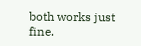both works just fine.